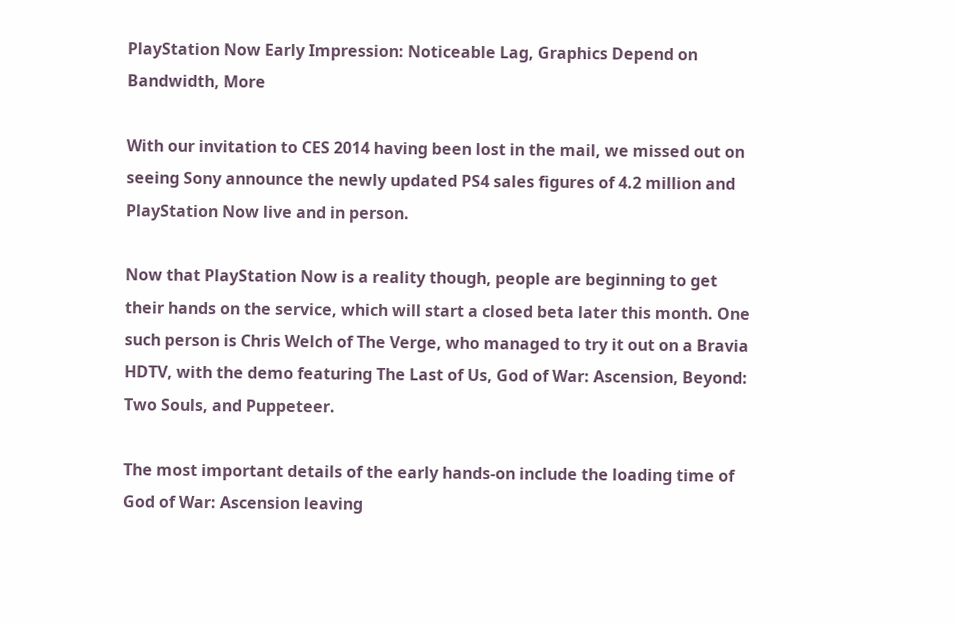PlayStation Now Early Impression: Noticeable Lag, Graphics Depend on Bandwidth, More

With our invitation to CES 2014 having been lost in the mail, we missed out on seeing Sony announce the newly updated PS4 sales figures of 4.2 million and PlayStation Now live and in person.

Now that PlayStation Now is a reality though, people are beginning to get their hands on the service, which will start a closed beta later this month. One such person is Chris Welch of The Verge, who managed to try it out on a Bravia HDTV, with the demo featuring The Last of Us, God of War: Ascension, Beyond: Two Souls, and Puppeteer.

The most important details of the early hands-on include the loading time of God of War: Ascension leaving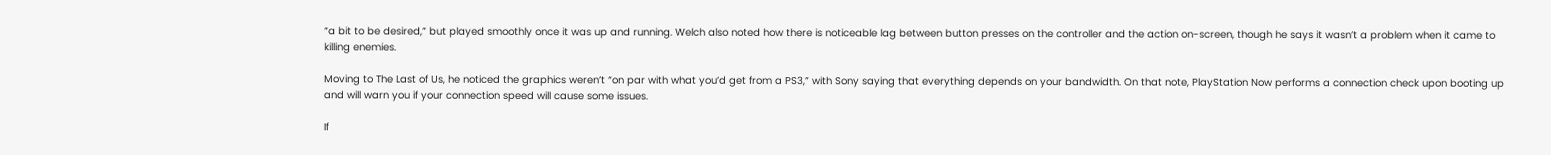“a bit to be desired,” but played smoothly once it was up and running. Welch also noted how there is noticeable lag between button presses on the controller and the action on-screen, though he says it wasn’t a problem when it came to killing enemies.

Moving to The Last of Us, he noticed the graphics weren’t “on par with what you’d get from a PS3,” with Sony saying that everything depends on your bandwidth. On that note, PlayStation Now performs a connection check upon booting up and will warn you if your connection speed will cause some issues.

If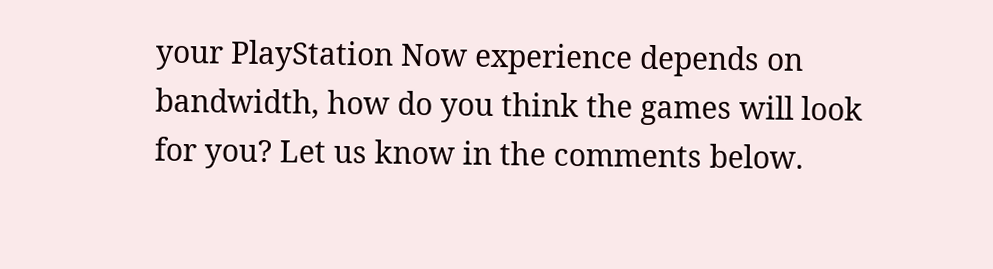your PlayStation Now experience depends on bandwidth, how do you think the games will look for you? Let us know in the comments below.